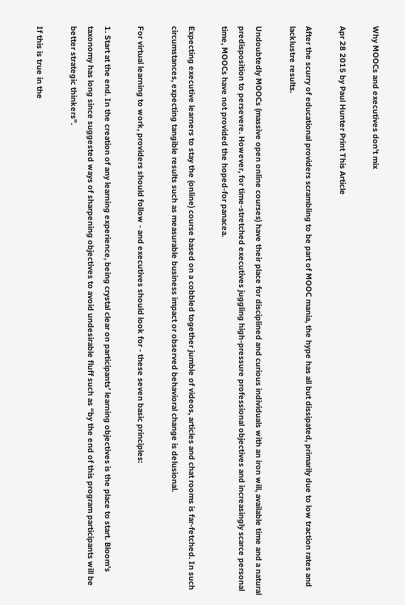Why MOOCs and executives don't mix

Apr 28 2015 by Paul Hunter Print This Article

After the scurry of educational providers scrambling to be part of MOOC mania, the hype has all but dissipated, primarily due to low traction rates and lacklustre results.

Undoubtedly MOOCs (massive open online courses) have their place for disciplined and curious individuals with an iron will, available time and a natural predisposition to persevere. However, for time-stretched executives juggling high-pressure professional objectives and increasingly scarce personal time, MOOCs have not provided the hoped-for panacea.

Expecting executive learners to stay the (online) course based on a cobbled together jumble of videos, articles and chat rooms is far-fetched. In such circumstances, expecting tangible results such as measurable business impact or observed behavioral change is delusional.

For virtual learning to work, providers should follow - and executives should look for - these seven basic principles:

1. Start at the end. In the creation of any learning experience, being crystal clear on participants’ learning objectives is the place to start. Bloom’s taxonomy has long since suggested ways of sharpening objectives to avoid undesirable fluff such as “by the end of this program participants will be better strategic thinkers”.

If this is true in the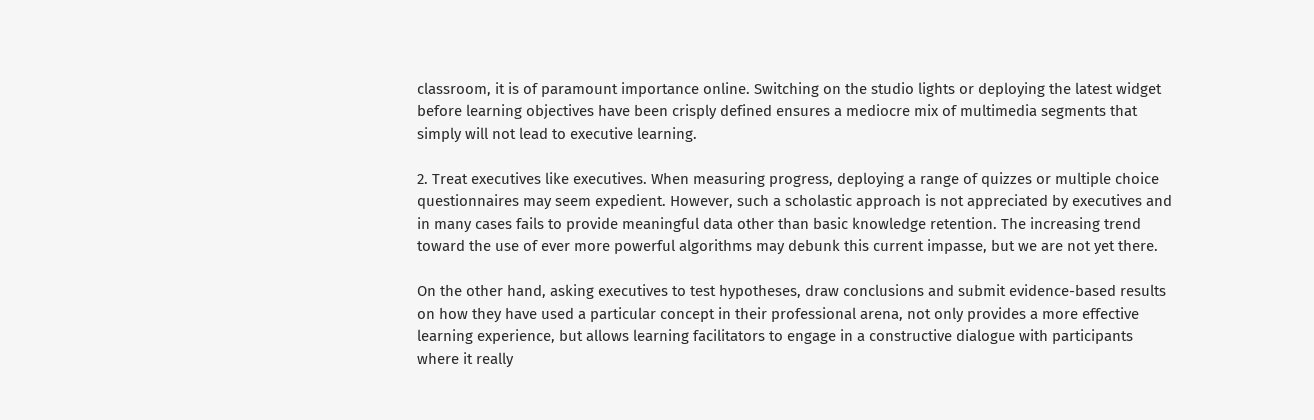classroom, it is of paramount importance online. Switching on the studio lights or deploying the latest widget before learning objectives have been crisply defined ensures a mediocre mix of multimedia segments that simply will not lead to executive learning.

2. Treat executives like executives. When measuring progress, deploying a range of quizzes or multiple choice questionnaires may seem expedient. However, such a scholastic approach is not appreciated by executives and in many cases fails to provide meaningful data other than basic knowledge retention. The increasing trend toward the use of ever more powerful algorithms may debunk this current impasse, but we are not yet there.

On the other hand, asking executives to test hypotheses, draw conclusions and submit evidence-based results on how they have used a particular concept in their professional arena, not only provides a more effective learning experience, but allows learning facilitators to engage in a constructive dialogue with participants where it really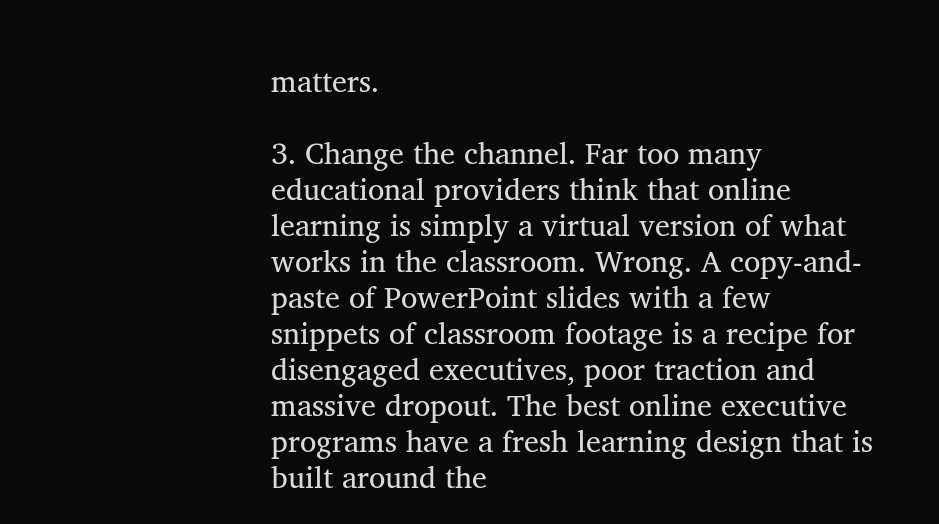matters.

3. Change the channel. Far too many educational providers think that online learning is simply a virtual version of what works in the classroom. Wrong. A copy-and-paste of PowerPoint slides with a few snippets of classroom footage is a recipe for disengaged executives, poor traction and massive dropout. The best online executive programs have a fresh learning design that is built around the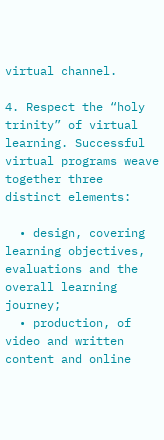virtual channel.

4. Respect the “holy trinity” of virtual learning. Successful virtual programs weave together three distinct elements:

  • design, covering learning objectives, evaluations and the overall learning journey;
  • production, of video and written content and online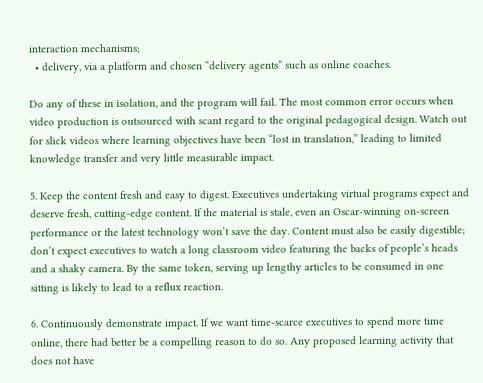interaction mechanisms;
  • delivery, via a platform and chosen “delivery agents” such as online coaches.

Do any of these in isolation, and the program will fail. The most common error occurs when video production is outsourced with scant regard to the original pedagogical design. Watch out for slick videos where learning objectives have been “lost in translation,” leading to limited knowledge transfer and very little measurable impact.

5. Keep the content fresh and easy to digest. Executives undertaking virtual programs expect and deserve fresh, cutting-edge content. If the material is stale, even an Oscar-winning on-screen performance or the latest technology won’t save the day. Content must also be easily digestible; don’t expect executives to watch a long classroom video featuring the backs of people’s heads and a shaky camera. By the same token, serving up lengthy articles to be consumed in one sitting is likely to lead to a reflux reaction.

6. Continuously demonstrate impact. If we want time-scarce executives to spend more time online, there had better be a compelling reason to do so. Any proposed learning activity that does not have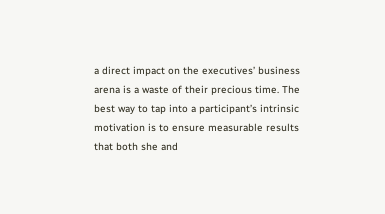a direct impact on the executives’ business arena is a waste of their precious time. The best way to tap into a participant’s intrinsic motivation is to ensure measurable results that both she and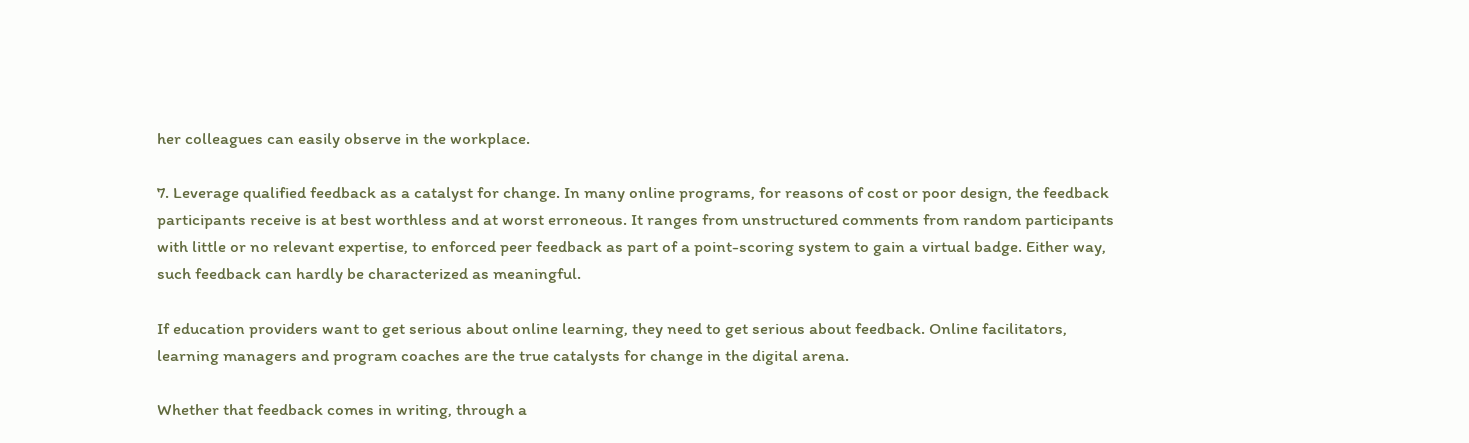her colleagues can easily observe in the workplace.

7. Leverage qualified feedback as a catalyst for change. In many online programs, for reasons of cost or poor design, the feedback participants receive is at best worthless and at worst erroneous. It ranges from unstructured comments from random participants with little or no relevant expertise, to enforced peer feedback as part of a point-scoring system to gain a virtual badge. Either way, such feedback can hardly be characterized as meaningful.

If education providers want to get serious about online learning, they need to get serious about feedback. Online facilitators, learning managers and program coaches are the true catalysts for change in the digital arena.

Whether that feedback comes in writing, through a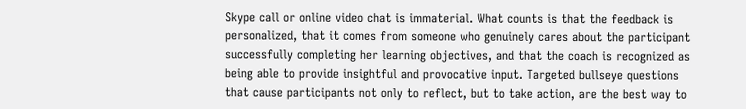Skype call or online video chat is immaterial. What counts is that the feedback is personalized, that it comes from someone who genuinely cares about the participant successfully completing her learning objectives, and that the coach is recognized as being able to provide insightful and provocative input. Targeted bullseye questions that cause participants not only to reflect, but to take action, are the best way to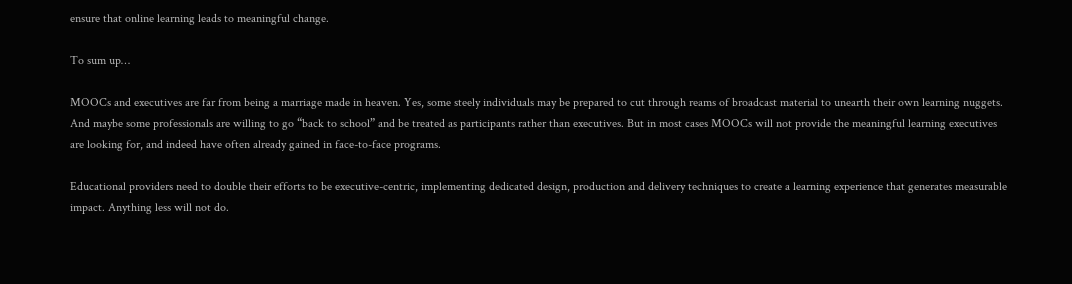ensure that online learning leads to meaningful change.

To sum up…

MOOCs and executives are far from being a marriage made in heaven. Yes, some steely individuals may be prepared to cut through reams of broadcast material to unearth their own learning nuggets. And maybe some professionals are willing to go “back to school” and be treated as participants rather than executives. But in most cases MOOCs will not provide the meaningful learning executives are looking for, and indeed have often already gained in face-to-face programs.

Educational providers need to double their efforts to be executive-centric, implementing dedicated design, production and delivery techniques to create a learning experience that generates measurable impact. Anything less will not do.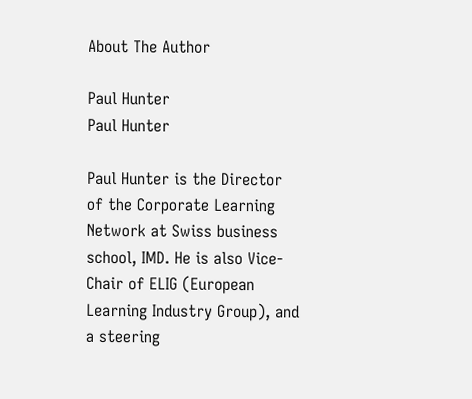About The Author

Paul Hunter
Paul Hunter

Paul Hunter is the Director of the Corporate Learning Network at Swiss business school, IMD. He is also Vice-Chair of ELIG (European Learning Industry Group), and a steering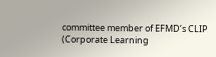committee member of EFMD’s CLIP (Corporate Learning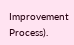Improvement Process).